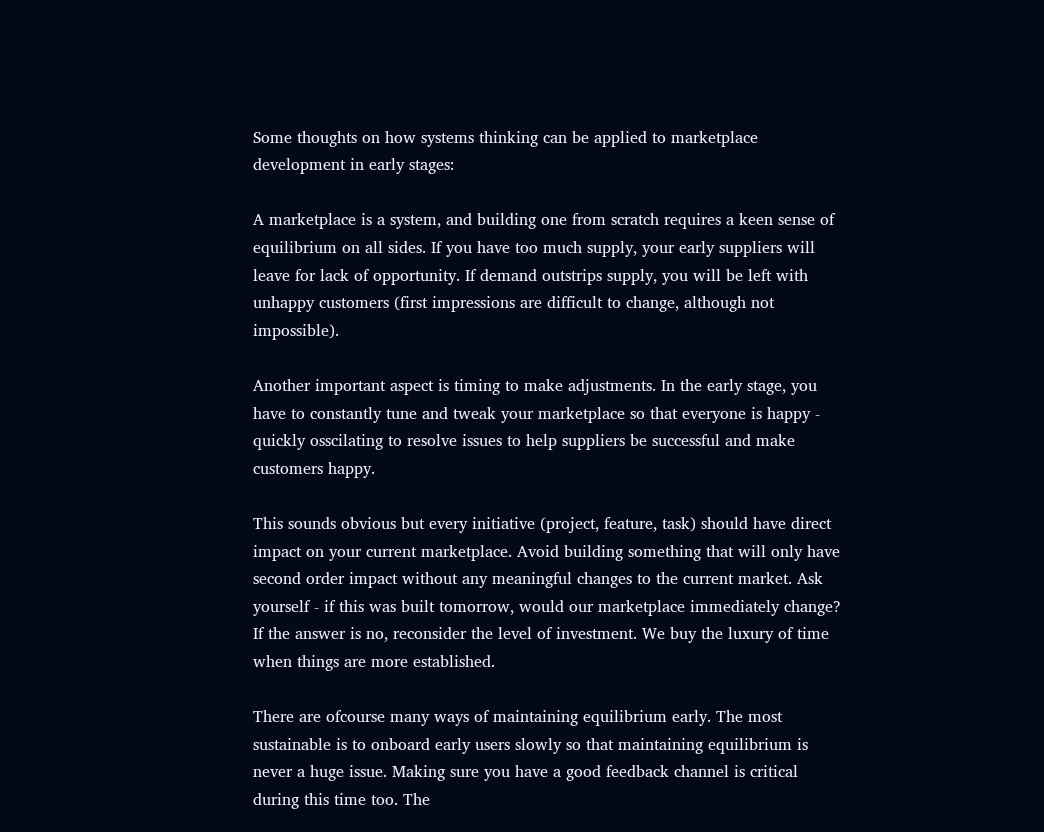Some thoughts on how systems thinking can be applied to marketplace development in early stages:

A marketplace is a system, and building one from scratch requires a keen sense of equilibrium on all sides. If you have too much supply, your early suppliers will leave for lack of opportunity. If demand outstrips supply, you will be left with unhappy customers (first impressions are difficult to change, although not impossible).

Another important aspect is timing to make adjustments. In the early stage, you have to constantly tune and tweak your marketplace so that everyone is happy - quickly osscilating to resolve issues to help suppliers be successful and make customers happy.

This sounds obvious but every initiative (project, feature, task) should have direct impact on your current marketplace. Avoid building something that will only have second order impact without any meaningful changes to the current market. Ask yourself - if this was built tomorrow, would our marketplace immediately change? If the answer is no, reconsider the level of investment. We buy the luxury of time when things are more established.

There are ofcourse many ways of maintaining equilibrium early. The most sustainable is to onboard early users slowly so that maintaining equilibrium is never a huge issue. Making sure you have a good feedback channel is critical during this time too. The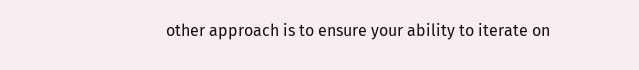other approach is to ensure your ability to iterate on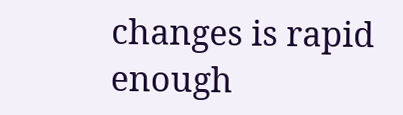changes is rapid enough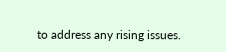to address any rising issues.